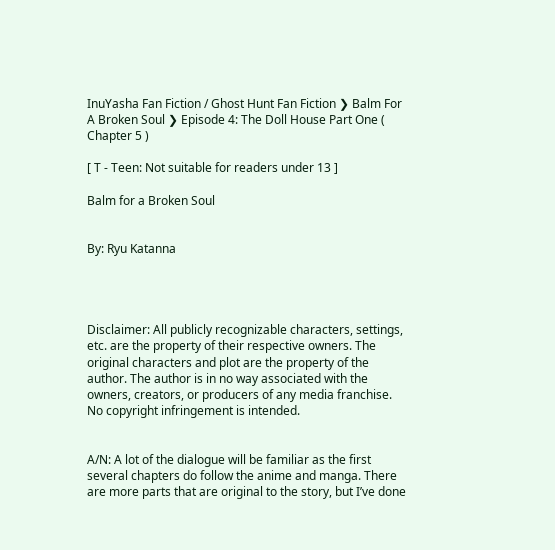InuYasha Fan Fiction / Ghost Hunt Fan Fiction ❯ Balm For A Broken Soul ❯ Episode 4: The Doll House Part One ( Chapter 5 )

[ T - Teen: Not suitable for readers under 13 ]

Balm for a Broken Soul


By: Ryu Katanna




Disclaimer: All publicly recognizable characters, settings, etc. are the property of their respective owners. The original characters and plot are the property of the author. The author is in no way associated with the owners, creators, or producers of any media franchise. No copyright infringement is intended.


A/N: A lot of the dialogue will be familiar as the first several chapters do follow the anime and manga. There are more parts that are original to the story, but I’ve done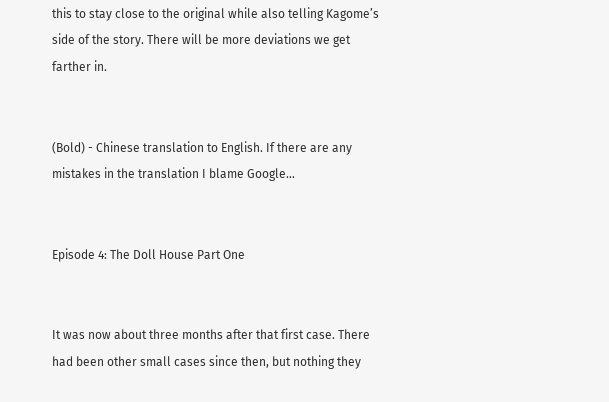this to stay close to the original while also telling Kagome’s side of the story. There will be more deviations we get farther in.


(Bold) - Chinese translation to English. If there are any mistakes in the translation I blame Google...


Episode 4: The Doll House Part One


It was now about three months after that first case. There had been other small cases since then, but nothing they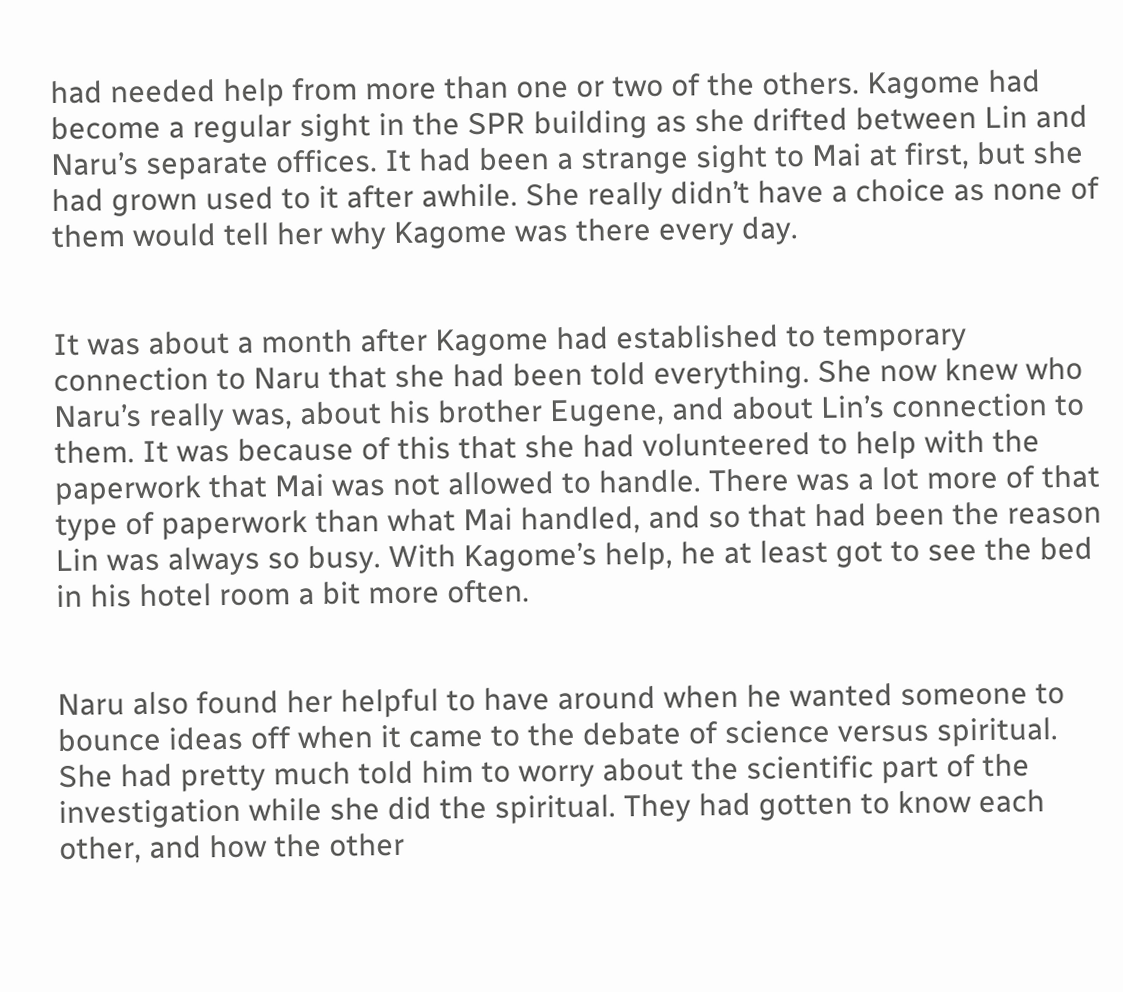had needed help from more than one or two of the others. Kagome had become a regular sight in the SPR building as she drifted between Lin and Naru’s separate offices. It had been a strange sight to Mai at first, but she had grown used to it after awhile. She really didn’t have a choice as none of them would tell her why Kagome was there every day.


It was about a month after Kagome had established to temporary connection to Naru that she had been told everything. She now knew who Naru’s really was, about his brother Eugene, and about Lin’s connection to them. It was because of this that she had volunteered to help with the paperwork that Mai was not allowed to handle. There was a lot more of that type of paperwork than what Mai handled, and so that had been the reason Lin was always so busy. With Kagome’s help, he at least got to see the bed in his hotel room a bit more often.


Naru also found her helpful to have around when he wanted someone to bounce ideas off when it came to the debate of science versus spiritual. She had pretty much told him to worry about the scientific part of the investigation while she did the spiritual. They had gotten to know each other, and how the other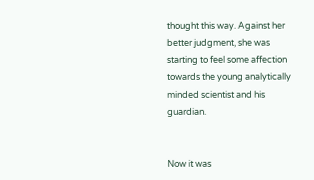thought this way. Against her better judgment, she was starting to feel some affection towards the young analytically minded scientist and his guardian.


Now it was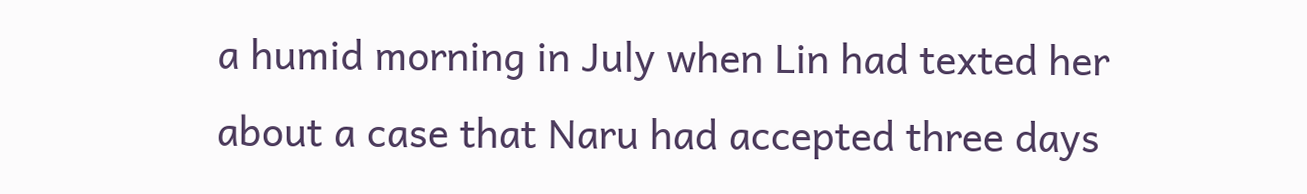a humid morning in July when Lin had texted her about a case that Naru had accepted three days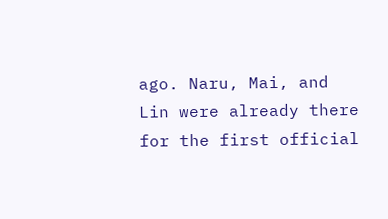ago. Naru, Mai, and Lin were already there for the first official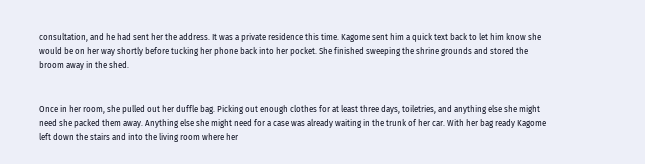consultation, and he had sent her the address. It was a private residence this time. Kagome sent him a quick text back to let him know she would be on her way shortly before tucking her phone back into her pocket. She finished sweeping the shrine grounds and stored the broom away in the shed.


Once in her room, she pulled out her duffle bag. Picking out enough clothes for at least three days, toiletries, and anything else she might need she packed them away. Anything else she might need for a case was already waiting in the trunk of her car. With her bag ready Kagome left down the stairs and into the living room where her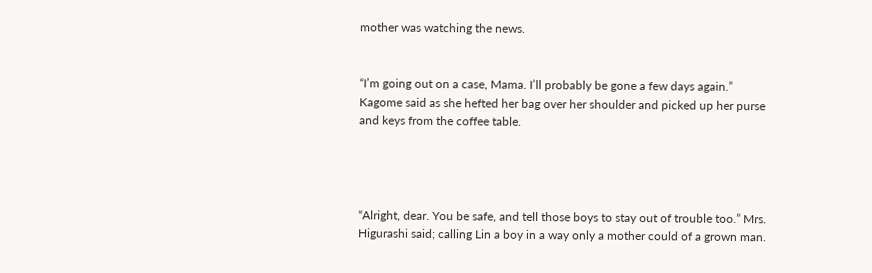mother was watching the news.


“I’m going out on a case, Mama. I’ll probably be gone a few days again.” Kagome said as she hefted her bag over her shoulder and picked up her purse and keys from the coffee table.




“Alright, dear. You be safe, and tell those boys to stay out of trouble too.” Mrs. Higurashi said; calling Lin a boy in a way only a mother could of a grown man.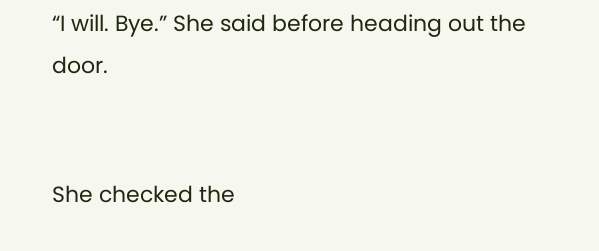“I will. Bye.” She said before heading out the door.


She checked the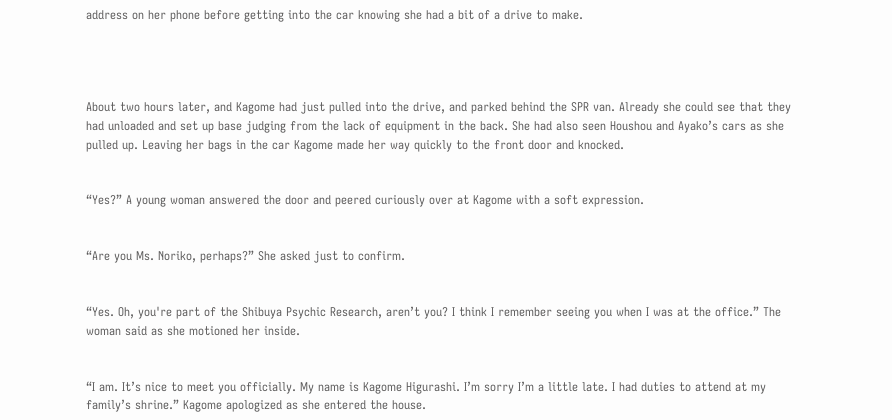address on her phone before getting into the car knowing she had a bit of a drive to make.




About two hours later, and Kagome had just pulled into the drive, and parked behind the SPR van. Already she could see that they had unloaded and set up base judging from the lack of equipment in the back. She had also seen Houshou and Ayako’s cars as she pulled up. Leaving her bags in the car Kagome made her way quickly to the front door and knocked.


“Yes?” A young woman answered the door and peered curiously over at Kagome with a soft expression.


“Are you Ms. Noriko, perhaps?” She asked just to confirm.


“Yes. Oh, you're part of the Shibuya Psychic Research, aren’t you? I think I remember seeing you when I was at the office.” The woman said as she motioned her inside.


“I am. It’s nice to meet you officially. My name is Kagome Higurashi. I’m sorry I’m a little late. I had duties to attend at my family’s shrine.” Kagome apologized as she entered the house.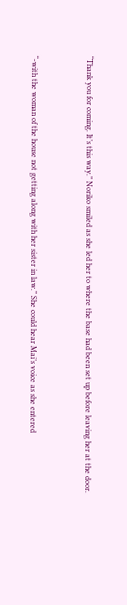“Thank you for coming. It’s this way.” Noriko smiled as she led her to where the base had been set up before leaving her at the door.


“-with the woman of the house not getting along with her sister in law.” She could hear Mai’s voice as she entered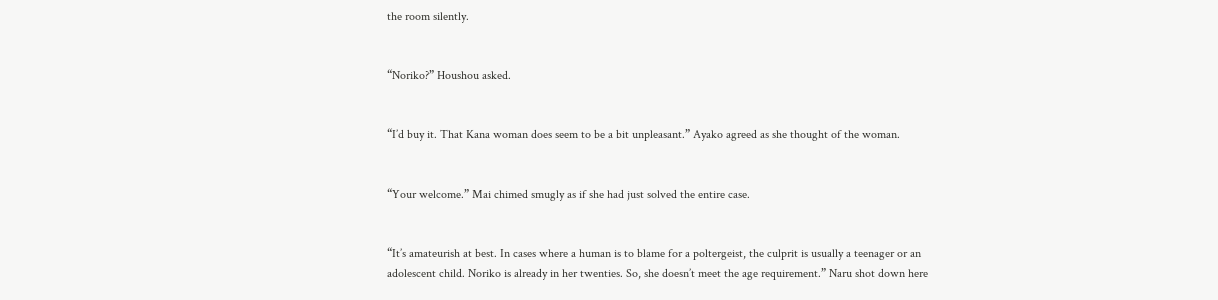the room silently.


“Noriko?” Houshou asked.


“I’d buy it. That Kana woman does seem to be a bit unpleasant.” Ayako agreed as she thought of the woman.


“Your welcome.” Mai chimed smugly as if she had just solved the entire case.


“It’s amateurish at best. In cases where a human is to blame for a poltergeist, the culprit is usually a teenager or an adolescent child. Noriko is already in her twenties. So, she doesn’t meet the age requirement.” Naru shot down here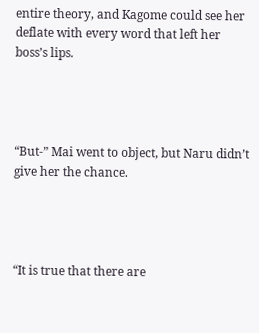entire theory, and Kagome could see her deflate with every word that left her boss’s lips.




“But-” Mai went to object, but Naru didn’t give her the chance.




“It is true that there are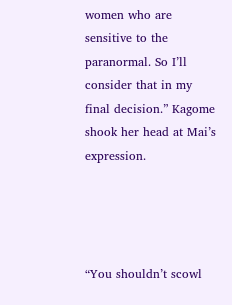women who are sensitive to the paranormal. So I’ll consider that in my final decision.” Kagome shook her head at Mai’s expression.




“You shouldn’t scowl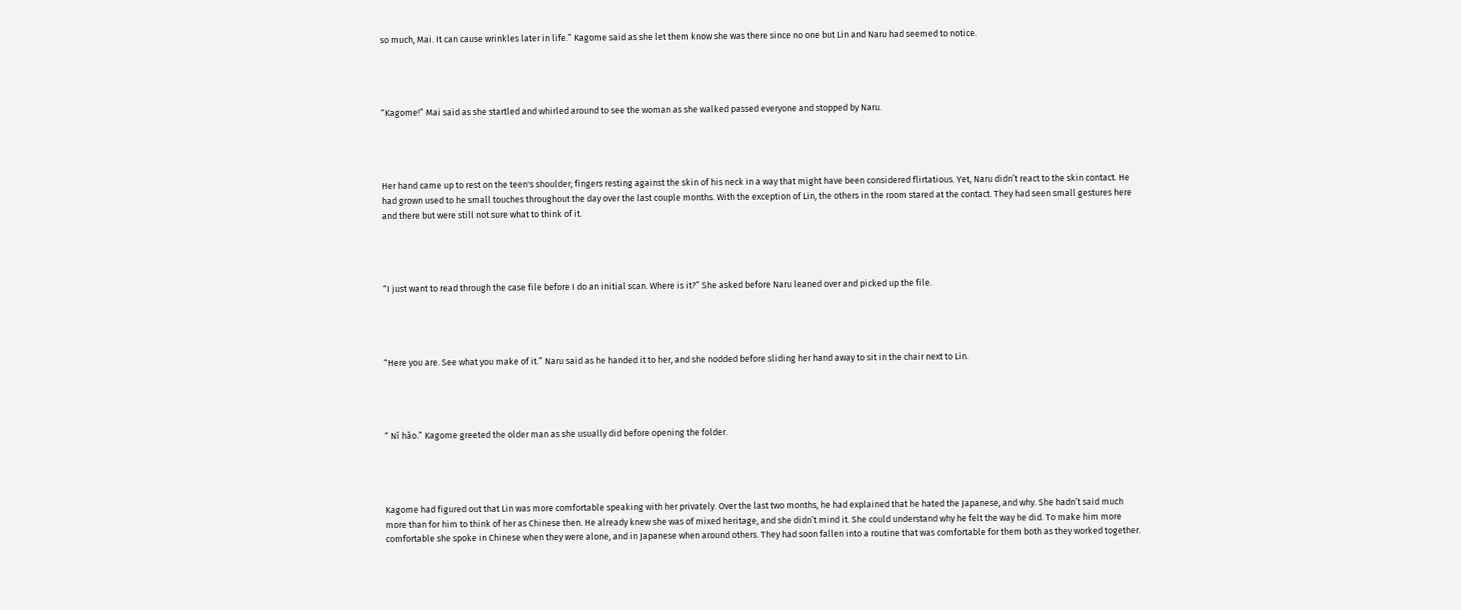so much, Mai. It can cause wrinkles later in life.” Kagome said as she let them know she was there since no one but Lin and Naru had seemed to notice.




“Kagome!” Mai said as she startled and whirled around to see the woman as she walked passed everyone and stopped by Naru.




Her hand came up to rest on the teen's shoulder; fingers resting against the skin of his neck in a way that might have been considered flirtatious. Yet, Naru didn’t react to the skin contact. He had grown used to he small touches throughout the day over the last couple months. With the exception of Lin, the others in the room stared at the contact. They had seen small gestures here and there but were still not sure what to think of it.




“I just want to read through the case file before I do an initial scan. Where is it?” She asked before Naru leaned over and picked up the file.




“Here you are. See what you make of it.” Naru said as he handed it to her, and she nodded before sliding her hand away to sit in the chair next to Lin.




“ Nǐ hǎo.” Kagome greeted the older man as she usually did before opening the folder.




Kagome had figured out that Lin was more comfortable speaking with her privately. Over the last two months, he had explained that he hated the Japanese, and why. She hadn’t said much more than for him to think of her as Chinese then. He already knew she was of mixed heritage, and she didn’t mind it. She could understand why he felt the way he did. To make him more comfortable she spoke in Chinese when they were alone, and in Japanese when around others. They had soon fallen into a routine that was comfortable for them both as they worked together.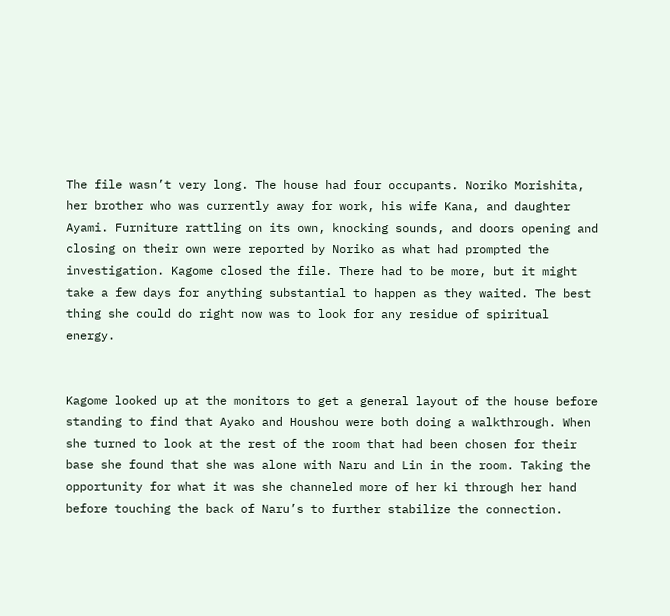The file wasn’t very long. The house had four occupants. Noriko Morishita, her brother who was currently away for work, his wife Kana, and daughter Ayami. Furniture rattling on its own, knocking sounds, and doors opening and closing on their own were reported by Noriko as what had prompted the investigation. Kagome closed the file. There had to be more, but it might take a few days for anything substantial to happen as they waited. The best thing she could do right now was to look for any residue of spiritual energy.


Kagome looked up at the monitors to get a general layout of the house before standing to find that Ayako and Houshou were both doing a walkthrough. When she turned to look at the rest of the room that had been chosen for their base she found that she was alone with Naru and Lin in the room. Taking the opportunity for what it was she channeled more of her ki through her hand before touching the back of Naru’s to further stabilize the connection.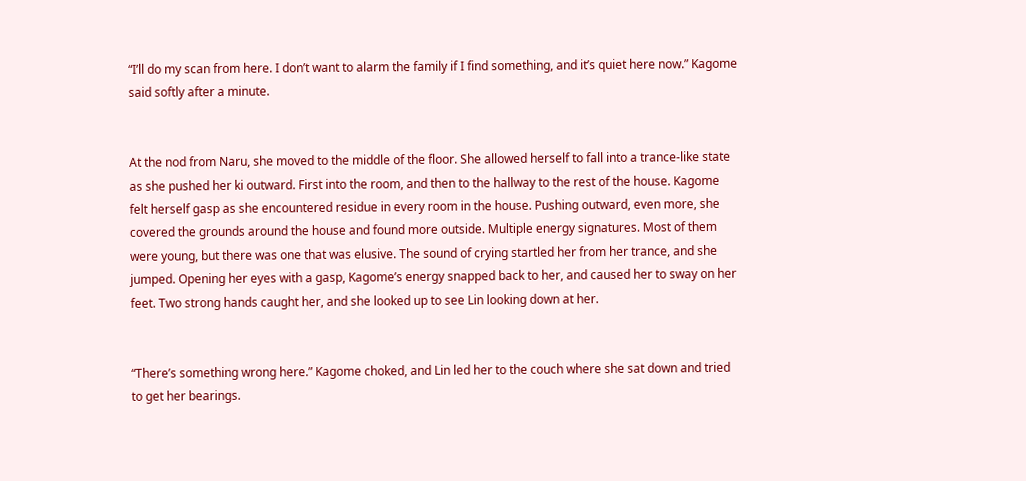“I’ll do my scan from here. I don’t want to alarm the family if I find something, and it’s quiet here now.” Kagome said softly after a minute.


At the nod from Naru, she moved to the middle of the floor. She allowed herself to fall into a trance-like state as she pushed her ki outward. First into the room, and then to the hallway to the rest of the house. Kagome felt herself gasp as she encountered residue in every room in the house. Pushing outward, even more, she covered the grounds around the house and found more outside. Multiple energy signatures. Most of them were young, but there was one that was elusive. The sound of crying startled her from her trance, and she jumped. Opening her eyes with a gasp, Kagome’s energy snapped back to her, and caused her to sway on her feet. Two strong hands caught her, and she looked up to see Lin looking down at her.


“There’s something wrong here.” Kagome choked, and Lin led her to the couch where she sat down and tried to get her bearings.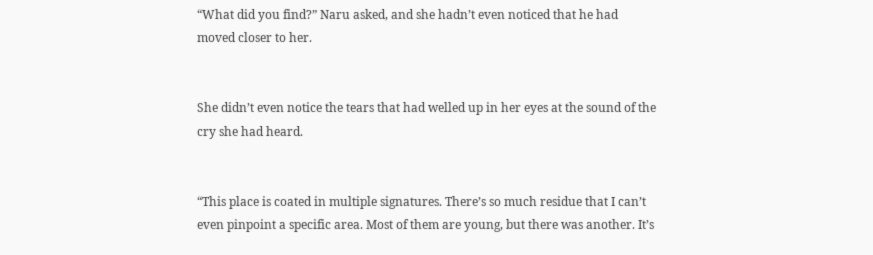“What did you find?” Naru asked, and she hadn’t even noticed that he had moved closer to her.


She didn’t even notice the tears that had welled up in her eyes at the sound of the cry she had heard.


“This place is coated in multiple signatures. There’s so much residue that I can’t even pinpoint a specific area. Most of them are young, but there was another. It’s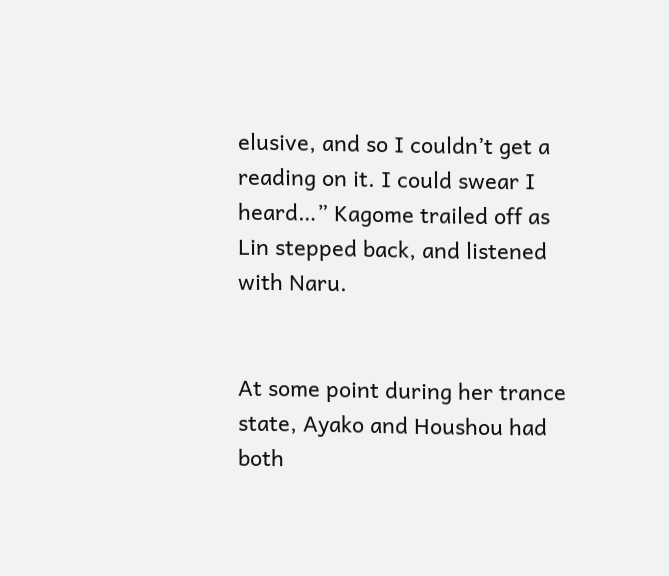elusive, and so I couldn’t get a reading on it. I could swear I heard…” Kagome trailed off as Lin stepped back, and listened with Naru.


At some point during her trance state, Ayako and Houshou had both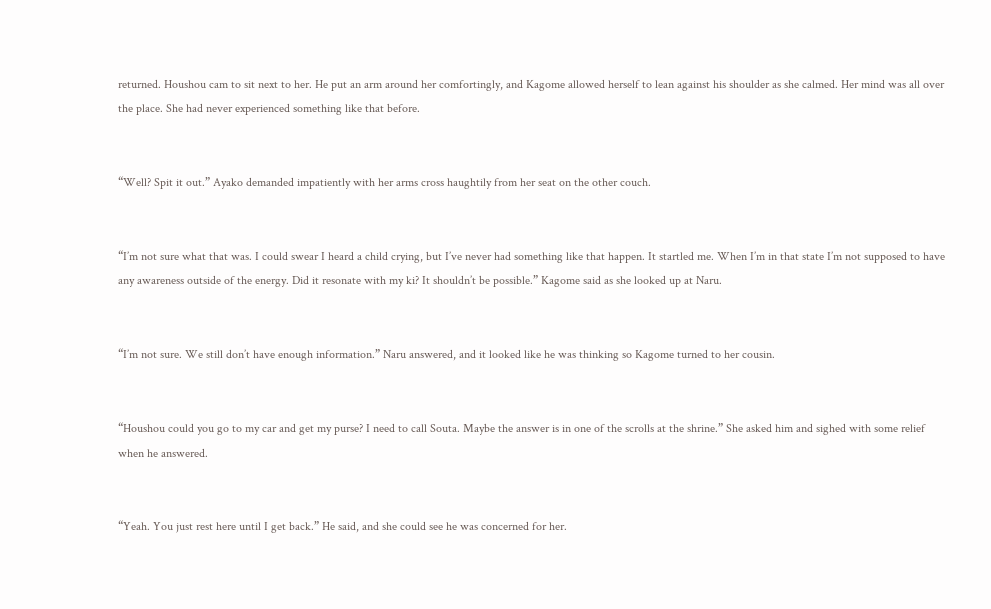returned. Houshou cam to sit next to her. He put an arm around her comfortingly, and Kagome allowed herself to lean against his shoulder as she calmed. Her mind was all over the place. She had never experienced something like that before.


“Well? Spit it out.” Ayako demanded impatiently with her arms cross haughtily from her seat on the other couch.


“I’m not sure what that was. I could swear I heard a child crying, but I’ve never had something like that happen. It startled me. When I’m in that state I’m not supposed to have any awareness outside of the energy. Did it resonate with my ki? It shouldn’t be possible.” Kagome said as she looked up at Naru.


“I’m not sure. We still don’t have enough information.” Naru answered, and it looked like he was thinking so Kagome turned to her cousin.


“Houshou could you go to my car and get my purse? I need to call Souta. Maybe the answer is in one of the scrolls at the shrine.” She asked him and sighed with some relief when he answered.


“Yeah. You just rest here until I get back.” He said, and she could see he was concerned for her.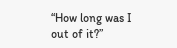“How long was I out of it?”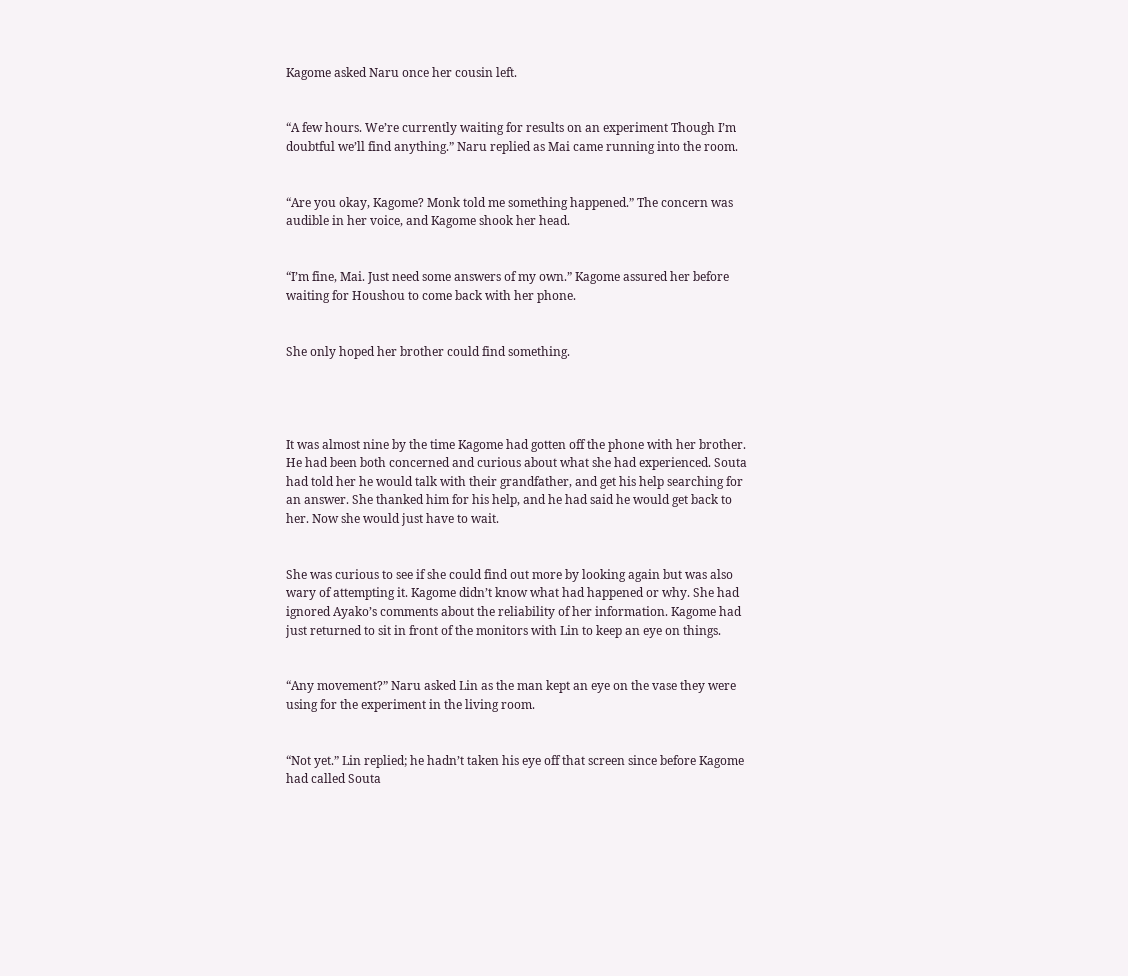Kagome asked Naru once her cousin left.


“A few hours. We’re currently waiting for results on an experiment Though I’m doubtful we’ll find anything.” Naru replied as Mai came running into the room.


“Are you okay, Kagome? Monk told me something happened.” The concern was audible in her voice, and Kagome shook her head.


“I’m fine, Mai. Just need some answers of my own.” Kagome assured her before waiting for Houshou to come back with her phone.


She only hoped her brother could find something.




It was almost nine by the time Kagome had gotten off the phone with her brother. He had been both concerned and curious about what she had experienced. Souta had told her he would talk with their grandfather, and get his help searching for an answer. She thanked him for his help, and he had said he would get back to her. Now she would just have to wait.


She was curious to see if she could find out more by looking again but was also wary of attempting it. Kagome didn’t know what had happened or why. She had ignored Ayako’s comments about the reliability of her information. Kagome had just returned to sit in front of the monitors with Lin to keep an eye on things.


“Any movement?” Naru asked Lin as the man kept an eye on the vase they were using for the experiment in the living room.


“Not yet.” Lin replied; he hadn’t taken his eye off that screen since before Kagome had called Souta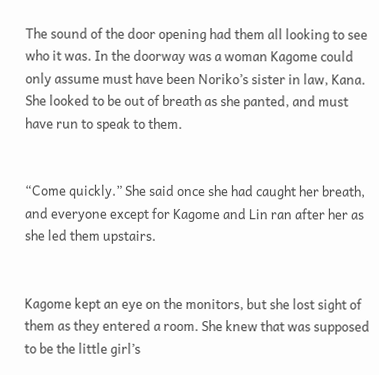The sound of the door opening had them all looking to see who it was. In the doorway was a woman Kagome could only assume must have been Noriko’s sister in law, Kana. She looked to be out of breath as she panted, and must have run to speak to them.


“Come quickly.” She said once she had caught her breath, and everyone except for Kagome and Lin ran after her as she led them upstairs.


Kagome kept an eye on the monitors, but she lost sight of them as they entered a room. She knew that was supposed to be the little girl’s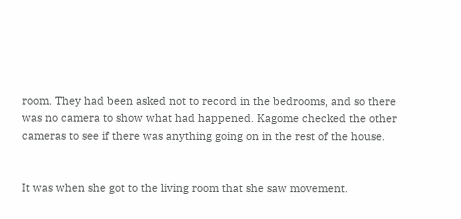room. They had been asked not to record in the bedrooms, and so there was no camera to show what had happened. Kagome checked the other cameras to see if there was anything going on in the rest of the house.


It was when she got to the living room that she saw movement.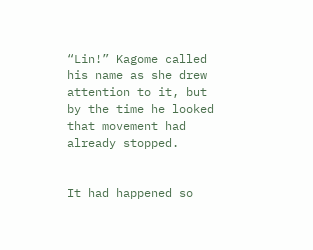“Lin!” Kagome called his name as she drew attention to it, but by the time he looked that movement had already stopped.


It had happened so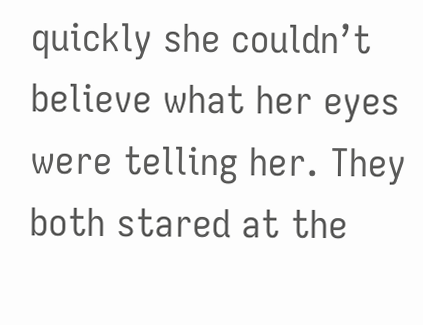quickly she couldn’t believe what her eyes were telling her. They both stared at the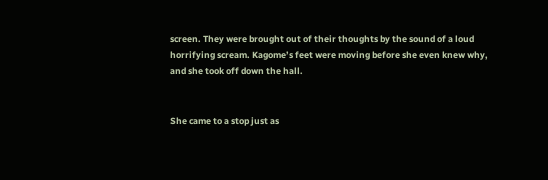screen. They were brought out of their thoughts by the sound of a loud horrifying scream. Kagome’s feet were moving before she even knew why, and she took off down the hall.


She came to a stop just as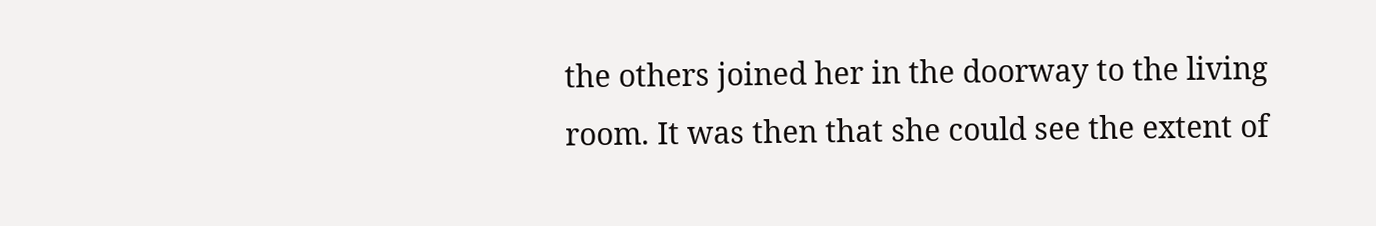the others joined her in the doorway to the living room. It was then that she could see the extent of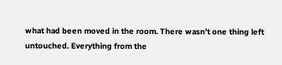what had been moved in the room. There wasn’t one thing left untouched. Everything from the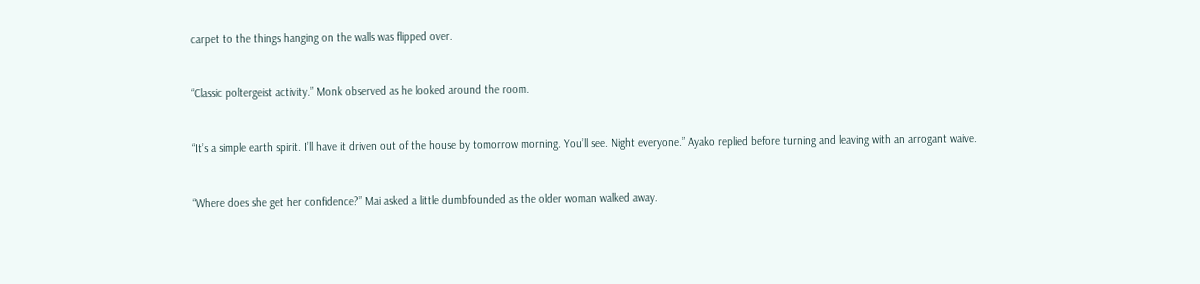carpet to the things hanging on the walls was flipped over.


“Classic poltergeist activity.” Monk observed as he looked around the room.


“It’s a simple earth spirit. I’ll have it driven out of the house by tomorrow morning. You’ll see. Night everyone.” Ayako replied before turning and leaving with an arrogant waive.


“Where does she get her confidence?” Mai asked a little dumbfounded as the older woman walked away.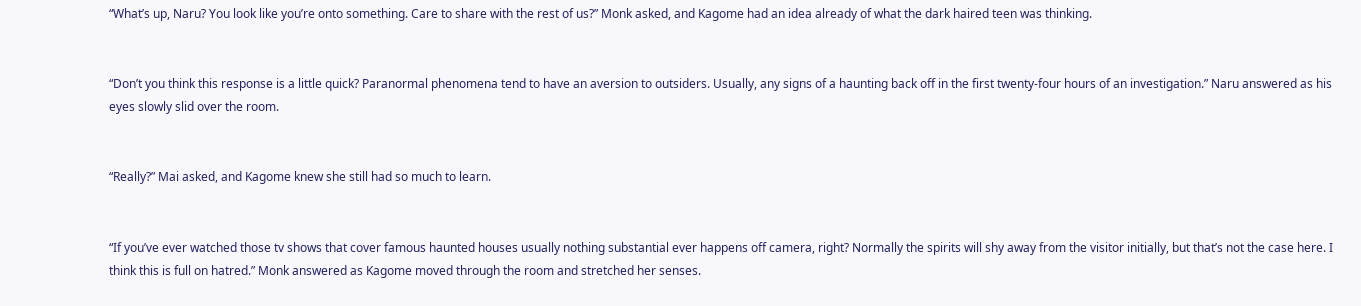“What’s up, Naru? You look like you’re onto something. Care to share with the rest of us?” Monk asked, and Kagome had an idea already of what the dark haired teen was thinking.


“Don’t you think this response is a little quick? Paranormal phenomena tend to have an aversion to outsiders. Usually, any signs of a haunting back off in the first twenty-four hours of an investigation.” Naru answered as his eyes slowly slid over the room.


“Really?” Mai asked, and Kagome knew she still had so much to learn.


“If you’ve ever watched those tv shows that cover famous haunted houses usually nothing substantial ever happens off camera, right? Normally the spirits will shy away from the visitor initially, but that’s not the case here. I think this is full on hatred.” Monk answered as Kagome moved through the room and stretched her senses.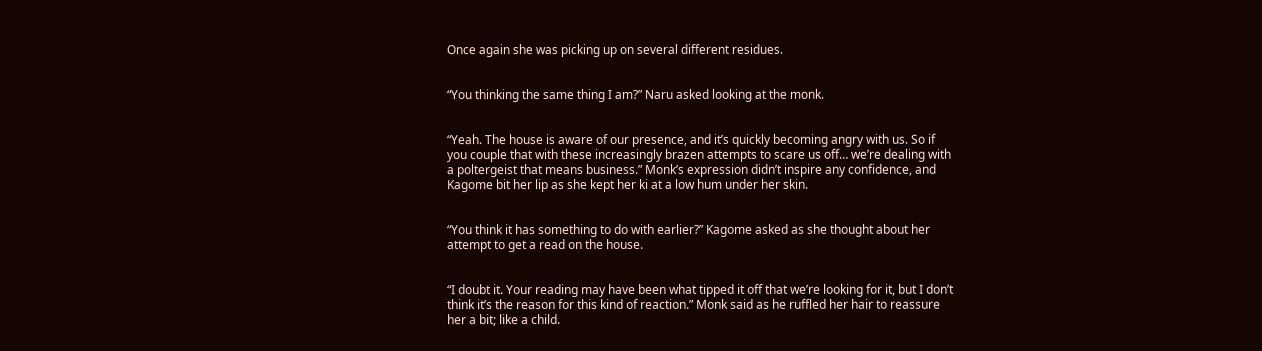Once again she was picking up on several different residues.


“You thinking the same thing I am?” Naru asked looking at the monk.


“Yeah. The house is aware of our presence, and it’s quickly becoming angry with us. So if you couple that with these increasingly brazen attempts to scare us off… we’re dealing with a poltergeist that means business.” Monk’s expression didn’t inspire any confidence, and Kagome bit her lip as she kept her ki at a low hum under her skin.


“You think it has something to do with earlier?” Kagome asked as she thought about her attempt to get a read on the house.


“I doubt it. Your reading may have been what tipped it off that we’re looking for it, but I don’t think it’s the reason for this kind of reaction.” Monk said as he ruffled her hair to reassure her a bit; like a child.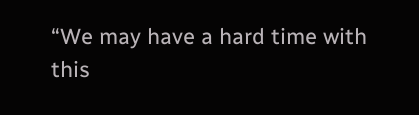“We may have a hard time with this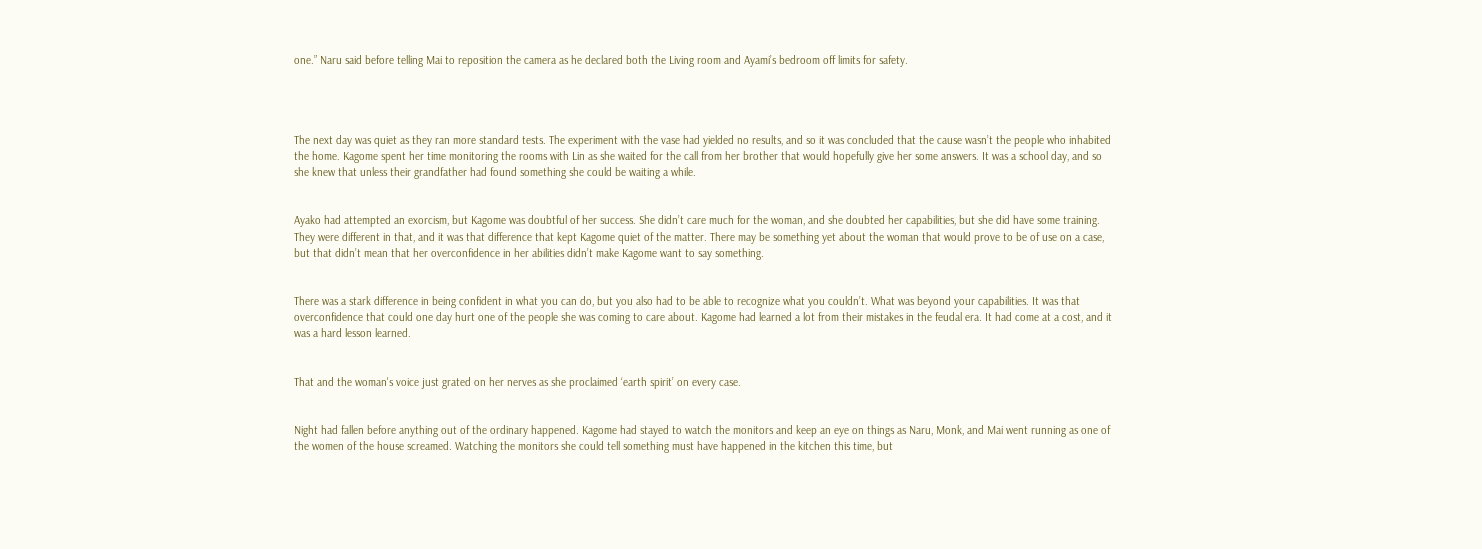one.” Naru said before telling Mai to reposition the camera as he declared both the Living room and Ayami’s bedroom off limits for safety.




The next day was quiet as they ran more standard tests. The experiment with the vase had yielded no results, and so it was concluded that the cause wasn’t the people who inhabited the home. Kagome spent her time monitoring the rooms with Lin as she waited for the call from her brother that would hopefully give her some answers. It was a school day, and so she knew that unless their grandfather had found something she could be waiting a while.


Ayako had attempted an exorcism, but Kagome was doubtful of her success. She didn’t care much for the woman, and she doubted her capabilities, but she did have some training. They were different in that, and it was that difference that kept Kagome quiet of the matter. There may be something yet about the woman that would prove to be of use on a case, but that didn’t mean that her overconfidence in her abilities didn’t make Kagome want to say something.


There was a stark difference in being confident in what you can do, but you also had to be able to recognize what you couldn’t. What was beyond your capabilities. It was that overconfidence that could one day hurt one of the people she was coming to care about. Kagome had learned a lot from their mistakes in the feudal era. It had come at a cost, and it was a hard lesson learned.


That and the woman's voice just grated on her nerves as she proclaimed ‘earth spirit’ on every case.


Night had fallen before anything out of the ordinary happened. Kagome had stayed to watch the monitors and keep an eye on things as Naru, Monk, and Mai went running as one of the women of the house screamed. Watching the monitors she could tell something must have happened in the kitchen this time, but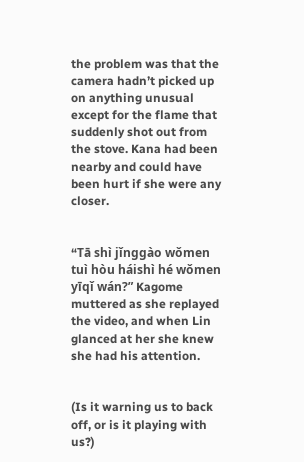the problem was that the camera hadn’t picked up on anything unusual except for the flame that suddenly shot out from the stove. Kana had been nearby and could have been hurt if she were any closer.


“Tā shì jǐnggào wǒmen tuì hòu háishì hé wǒmen yīqǐ wán?” Kagome muttered as she replayed the video, and when Lin glanced at her she knew she had his attention.


(Is it warning us to back off, or is it playing with us?)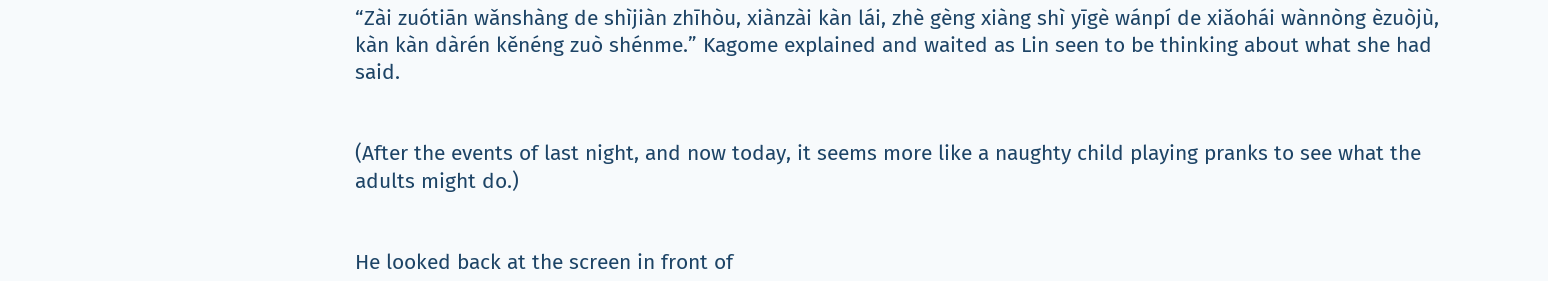“Zài zuótiān wǎnshàng de shìjiàn zhīhòu, xiànzài kàn lái, zhè gèng xiàng shì yīgè wánpí de xiǎohái wànnòng èzuòjù, kàn kàn dàrén kěnéng zuò shénme.” Kagome explained and waited as Lin seen to be thinking about what she had said.


(After the events of last night, and now today, it seems more like a naughty child playing pranks to see what the adults might do.)


He looked back at the screen in front of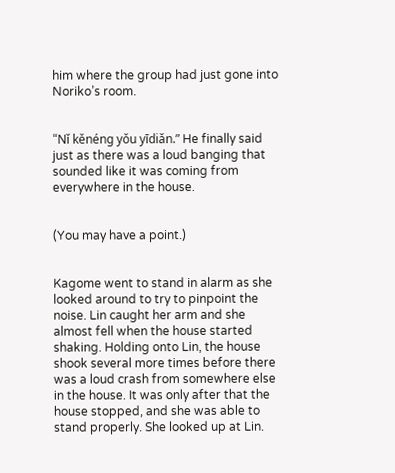him where the group had just gone into Noriko’s room.


“Nǐ kěnéng yǒu yīdiǎn.” He finally said just as there was a loud banging that sounded like it was coming from everywhere in the house.


(You may have a point.)


Kagome went to stand in alarm as she looked around to try to pinpoint the noise. Lin caught her arm and she almost fell when the house started shaking. Holding onto Lin, the house shook several more times before there was a loud crash from somewhere else in the house. It was only after that the house stopped, and she was able to stand properly. She looked up at Lin.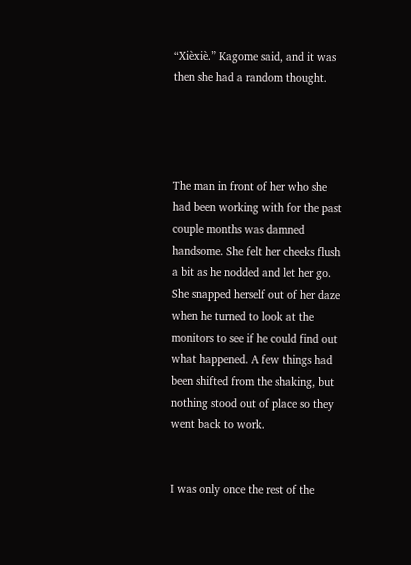“Xièxiè.” Kagome said, and it was then she had a random thought.




The man in front of her who she had been working with for the past couple months was damned handsome. She felt her cheeks flush a bit as he nodded and let her go. She snapped herself out of her daze when he turned to look at the monitors to see if he could find out what happened. A few things had been shifted from the shaking, but nothing stood out of place so they went back to work.


I was only once the rest of the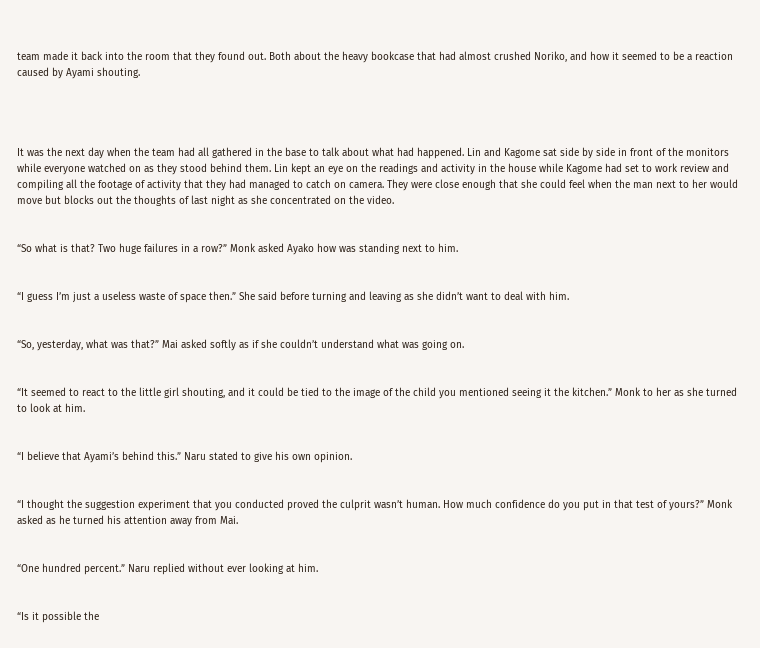team made it back into the room that they found out. Both about the heavy bookcase that had almost crushed Noriko, and how it seemed to be a reaction caused by Ayami shouting.




It was the next day when the team had all gathered in the base to talk about what had happened. Lin and Kagome sat side by side in front of the monitors while everyone watched on as they stood behind them. Lin kept an eye on the readings and activity in the house while Kagome had set to work review and compiling all the footage of activity that they had managed to catch on camera. They were close enough that she could feel when the man next to her would move but blocks out the thoughts of last night as she concentrated on the video.


“So what is that? Two huge failures in a row?” Monk asked Ayako how was standing next to him.


“I guess I’m just a useless waste of space then.” She said before turning and leaving as she didn’t want to deal with him.


“So, yesterday, what was that?” Mai asked softly as if she couldn’t understand what was going on.


“It seemed to react to the little girl shouting, and it could be tied to the image of the child you mentioned seeing it the kitchen.” Monk to her as she turned to look at him.


“I believe that Ayami’s behind this.” Naru stated to give his own opinion.


“I thought the suggestion experiment that you conducted proved the culprit wasn’t human. How much confidence do you put in that test of yours?” Monk asked as he turned his attention away from Mai.


“One hundred percent.” Naru replied without ever looking at him.


“Is it possible the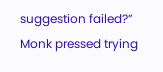suggestion failed?” Monk pressed trying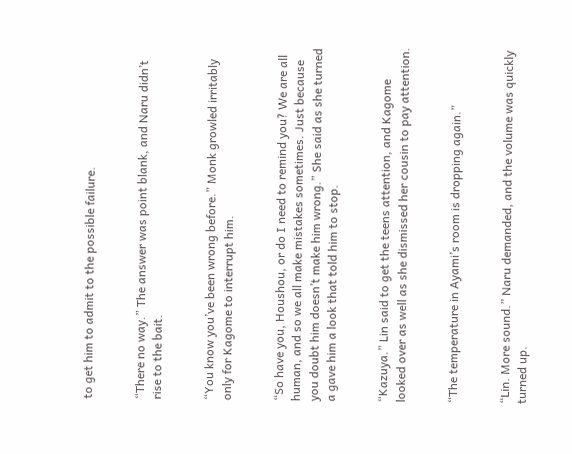to get him to admit to the possible failure.


“There no way.” The answer was point blank, and Naru didn’t rise to the bait.


“You know you’ve been wrong before.” Monk growled irritably only for Kagome to interrupt him.


“So have you, Houshou, or do I need to remind you? We are all human, and so we all make mistakes sometimes. Just because you doubt him doesn’t make him wrong.” She said as she turned a gave him a look that told him to stop.


“Kazuya.” Lin said to get the teens attention, and Kagome looked over as well as she dismissed her cousin to pay attention.


“The temperature in Ayami’s room is dropping again.”


“Lin. More sound.” Naru demanded, and the volume was quickly turned up.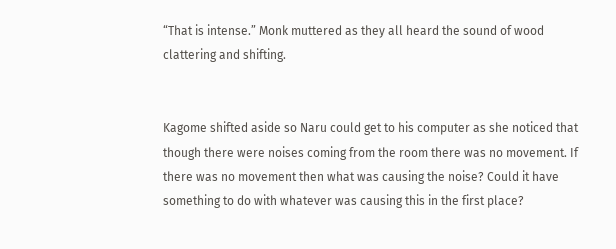“That is intense.” Monk muttered as they all heard the sound of wood clattering and shifting.


Kagome shifted aside so Naru could get to his computer as she noticed that though there were noises coming from the room there was no movement. If there was no movement then what was causing the noise? Could it have something to do with whatever was causing this in the first place?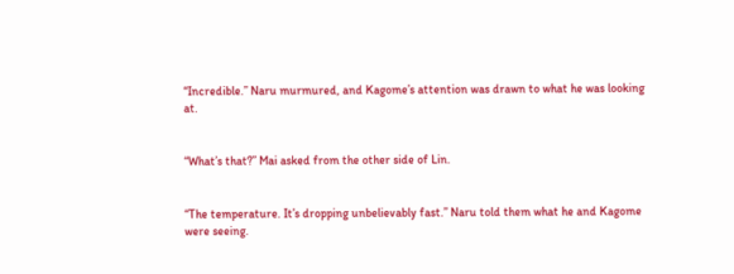“Incredible.” Naru murmured, and Kagome’s attention was drawn to what he was looking at.


“What’s that?” Mai asked from the other side of Lin.


“The temperature. It’s dropping unbelievably fast.” Naru told them what he and Kagome were seeing.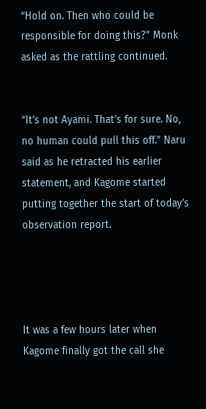“Hold on. Then who could be responsible for doing this?” Monk asked as the rattling continued.


“It’s not Ayami. That’s for sure. No, no human could pull this off.” Naru said as he retracted his earlier statement, and Kagome started putting together the start of today’s observation report.




It was a few hours later when Kagome finally got the call she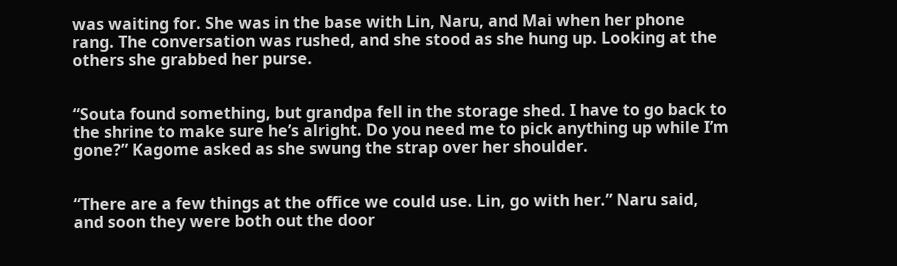was waiting for. She was in the base with Lin, Naru, and Mai when her phone rang. The conversation was rushed, and she stood as she hung up. Looking at the others she grabbed her purse.


“Souta found something, but grandpa fell in the storage shed. I have to go back to the shrine to make sure he’s alright. Do you need me to pick anything up while I’m gone?” Kagome asked as she swung the strap over her shoulder.


“There are a few things at the office we could use. Lin, go with her.” Naru said, and soon they were both out the door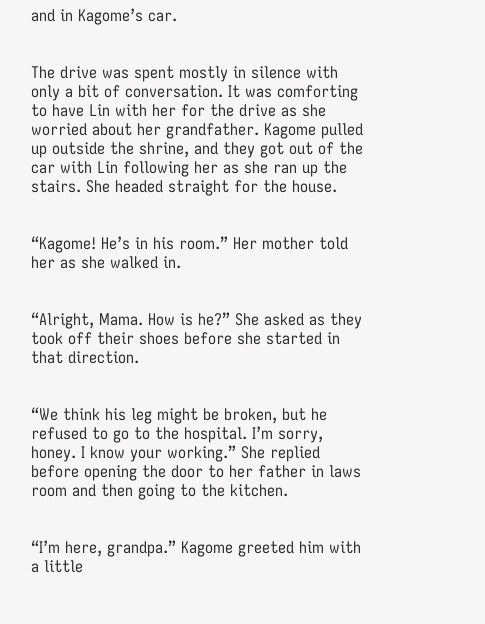and in Kagome’s car.


The drive was spent mostly in silence with only a bit of conversation. It was comforting to have Lin with her for the drive as she worried about her grandfather. Kagome pulled up outside the shrine, and they got out of the car with Lin following her as she ran up the stairs. She headed straight for the house.


“Kagome! He’s in his room.” Her mother told her as she walked in.


“Alright, Mama. How is he?” She asked as they took off their shoes before she started in that direction.


“We think his leg might be broken, but he refused to go to the hospital. I’m sorry, honey. I know your working.” She replied before opening the door to her father in laws room and then going to the kitchen.


“I’m here, grandpa.” Kagome greeted him with a little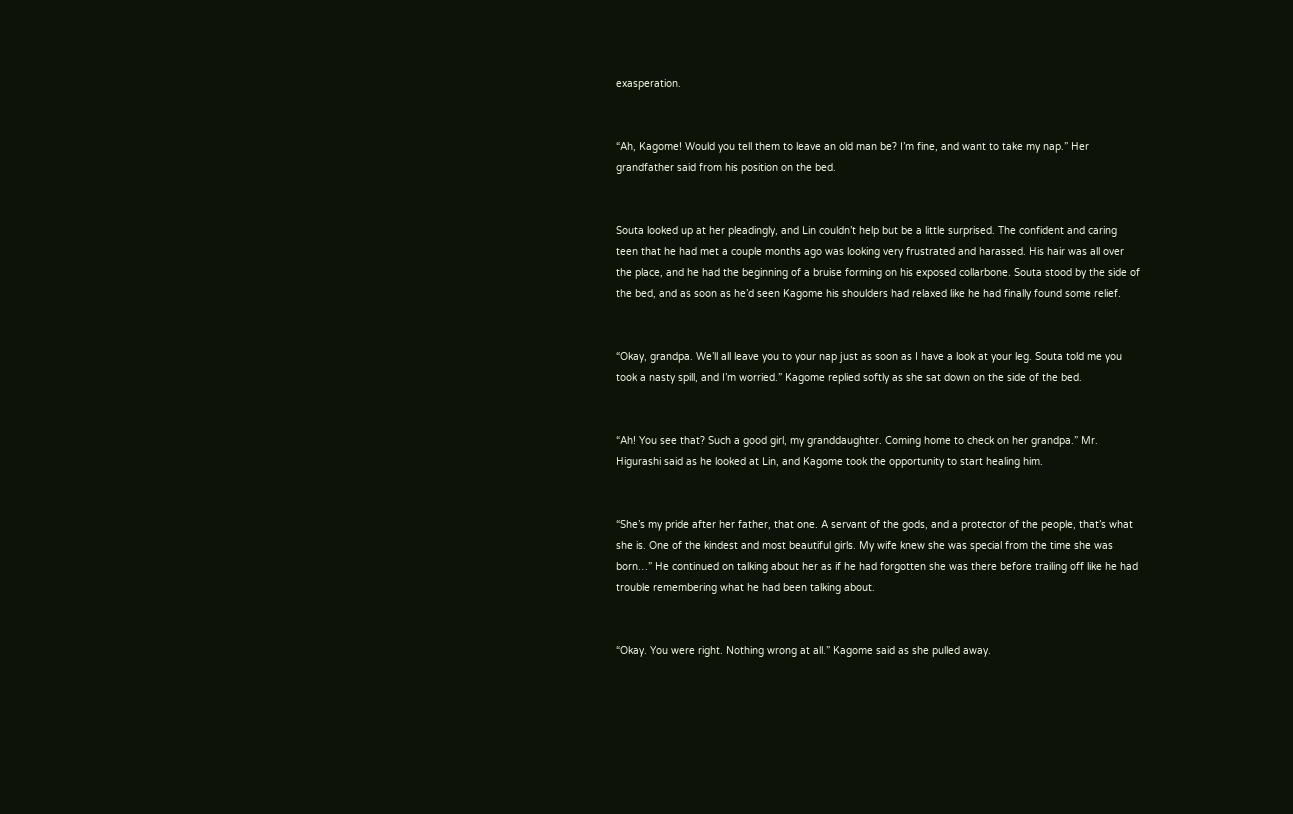exasperation.


“Ah, Kagome! Would you tell them to leave an old man be? I’m fine, and want to take my nap.” Her grandfather said from his position on the bed.


Souta looked up at her pleadingly, and Lin couldn’t help but be a little surprised. The confident and caring teen that he had met a couple months ago was looking very frustrated and harassed. His hair was all over the place, and he had the beginning of a bruise forming on his exposed collarbone. Souta stood by the side of the bed, and as soon as he’d seen Kagome his shoulders had relaxed like he had finally found some relief.


“Okay, grandpa. We’ll all leave you to your nap just as soon as I have a look at your leg. Souta told me you took a nasty spill, and I’m worried.” Kagome replied softly as she sat down on the side of the bed.


“Ah! You see that? Such a good girl, my granddaughter. Coming home to check on her grandpa.” Mr. Higurashi said as he looked at Lin, and Kagome took the opportunity to start healing him.


“She’s my pride after her father, that one. A servant of the gods, and a protector of the people, that’s what she is. One of the kindest and most beautiful girls. My wife knew she was special from the time she was born…” He continued on talking about her as if he had forgotten she was there before trailing off like he had trouble remembering what he had been talking about.


“Okay. You were right. Nothing wrong at all.” Kagome said as she pulled away.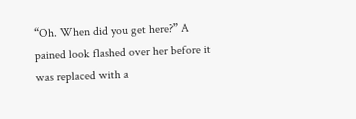“Oh. When did you get here?” A pained look flashed over her before it was replaced with a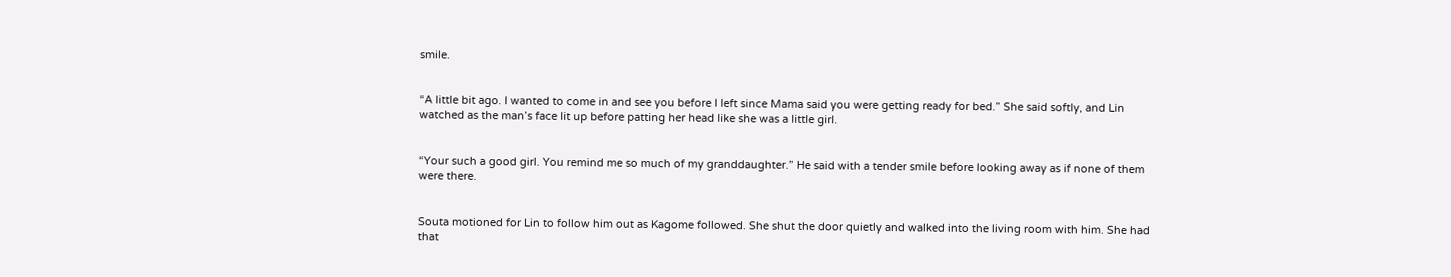smile.


“A little bit ago. I wanted to come in and see you before I left since Mama said you were getting ready for bed.” She said softly, and Lin watched as the man’s face lit up before patting her head like she was a little girl.


“Your such a good girl. You remind me so much of my granddaughter.” He said with a tender smile before looking away as if none of them were there.


Souta motioned for Lin to follow him out as Kagome followed. She shut the door quietly and walked into the living room with him. She had that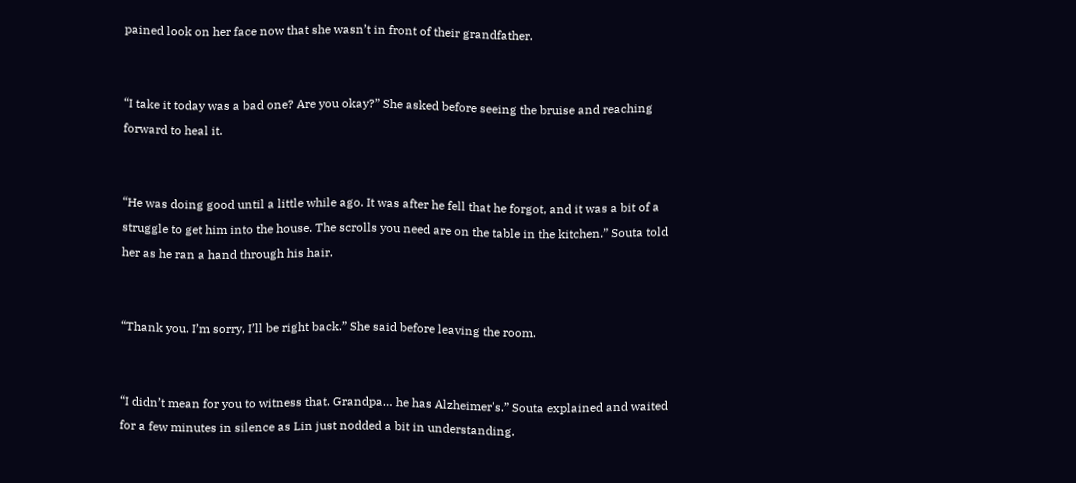pained look on her face now that she wasn’t in front of their grandfather.


“I take it today was a bad one? Are you okay?” She asked before seeing the bruise and reaching forward to heal it.


“He was doing good until a little while ago. It was after he fell that he forgot, and it was a bit of a struggle to get him into the house. The scrolls you need are on the table in the kitchen.” Souta told her as he ran a hand through his hair.


“Thank you. I’m sorry, I’ll be right back.” She said before leaving the room.


“I didn’t mean for you to witness that. Grandpa… he has Alzheimer's.” Souta explained and waited for a few minutes in silence as Lin just nodded a bit in understanding.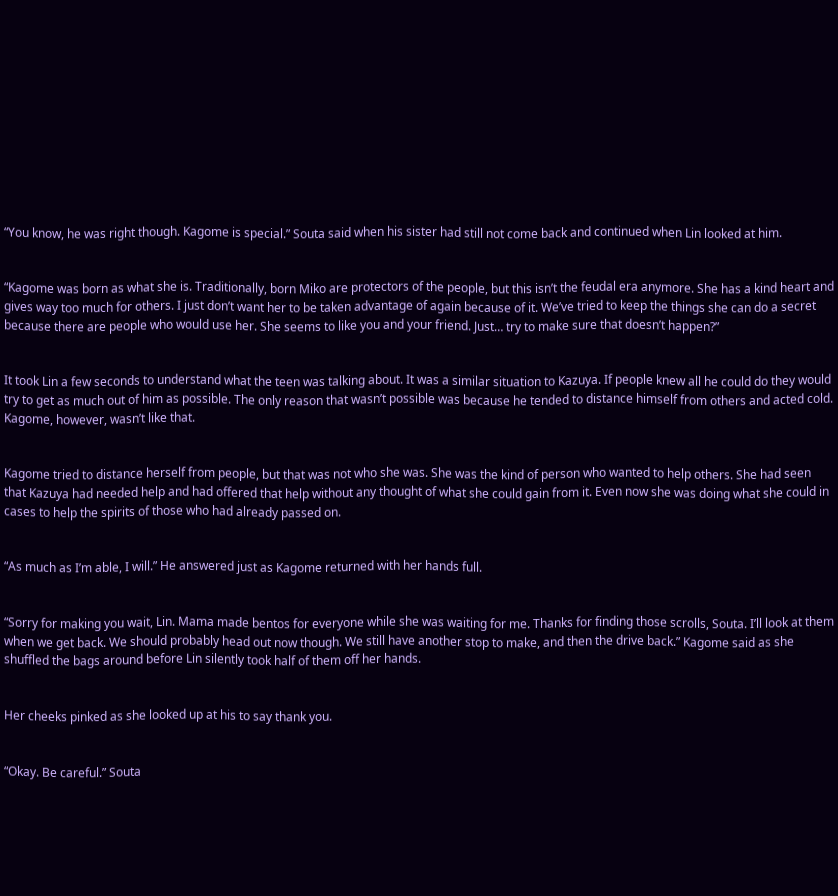“You know, he was right though. Kagome is special.” Souta said when his sister had still not come back and continued when Lin looked at him.


“Kagome was born as what she is. Traditionally, born Miko are protectors of the people, but this isn’t the feudal era anymore. She has a kind heart and gives way too much for others. I just don’t want her to be taken advantage of again because of it. We’ve tried to keep the things she can do a secret because there are people who would use her. She seems to like you and your friend. Just… try to make sure that doesn’t happen?”


It took Lin a few seconds to understand what the teen was talking about. It was a similar situation to Kazuya. If people knew all he could do they would try to get as much out of him as possible. The only reason that wasn’t possible was because he tended to distance himself from others and acted cold. Kagome, however, wasn’t like that.


Kagome tried to distance herself from people, but that was not who she was. She was the kind of person who wanted to help others. She had seen that Kazuya had needed help and had offered that help without any thought of what she could gain from it. Even now she was doing what she could in cases to help the spirits of those who had already passed on.


“As much as I’m able, I will.” He answered just as Kagome returned with her hands full.


“Sorry for making you wait, Lin. Mama made bentos for everyone while she was waiting for me. Thanks for finding those scrolls, Souta. I’ll look at them when we get back. We should probably head out now though. We still have another stop to make, and then the drive back.” Kagome said as she shuffled the bags around before Lin silently took half of them off her hands.


Her cheeks pinked as she looked up at his to say thank you.


“Okay. Be careful.” Souta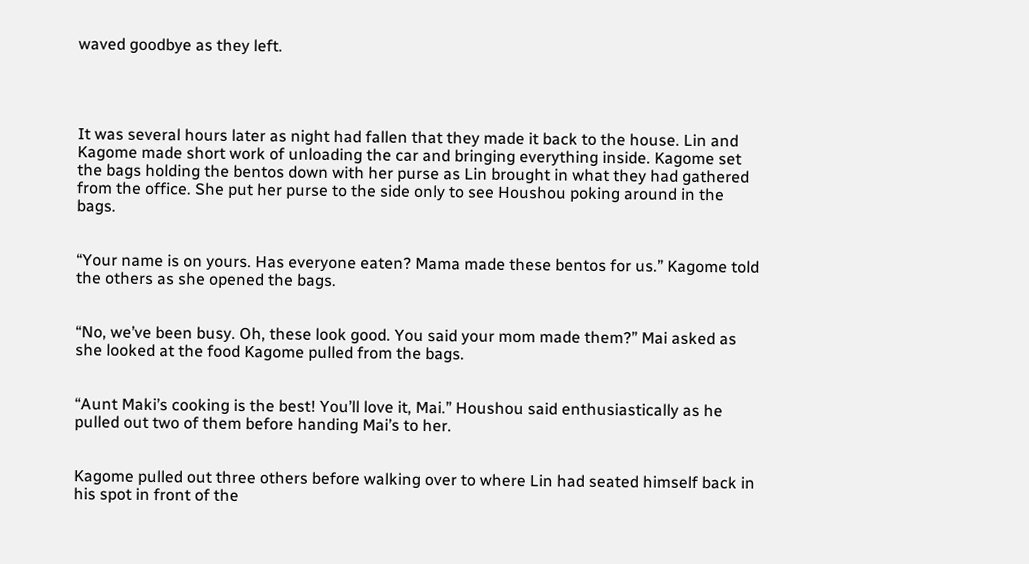waved goodbye as they left.




It was several hours later as night had fallen that they made it back to the house. Lin and Kagome made short work of unloading the car and bringing everything inside. Kagome set the bags holding the bentos down with her purse as Lin brought in what they had gathered from the office. She put her purse to the side only to see Houshou poking around in the bags.


“Your name is on yours. Has everyone eaten? Mama made these bentos for us.” Kagome told the others as she opened the bags.


“No, we’ve been busy. Oh, these look good. You said your mom made them?” Mai asked as she looked at the food Kagome pulled from the bags.


“Aunt Maki’s cooking is the best! You’ll love it, Mai.” Houshou said enthusiastically as he pulled out two of them before handing Mai’s to her.


Kagome pulled out three others before walking over to where Lin had seated himself back in his spot in front of the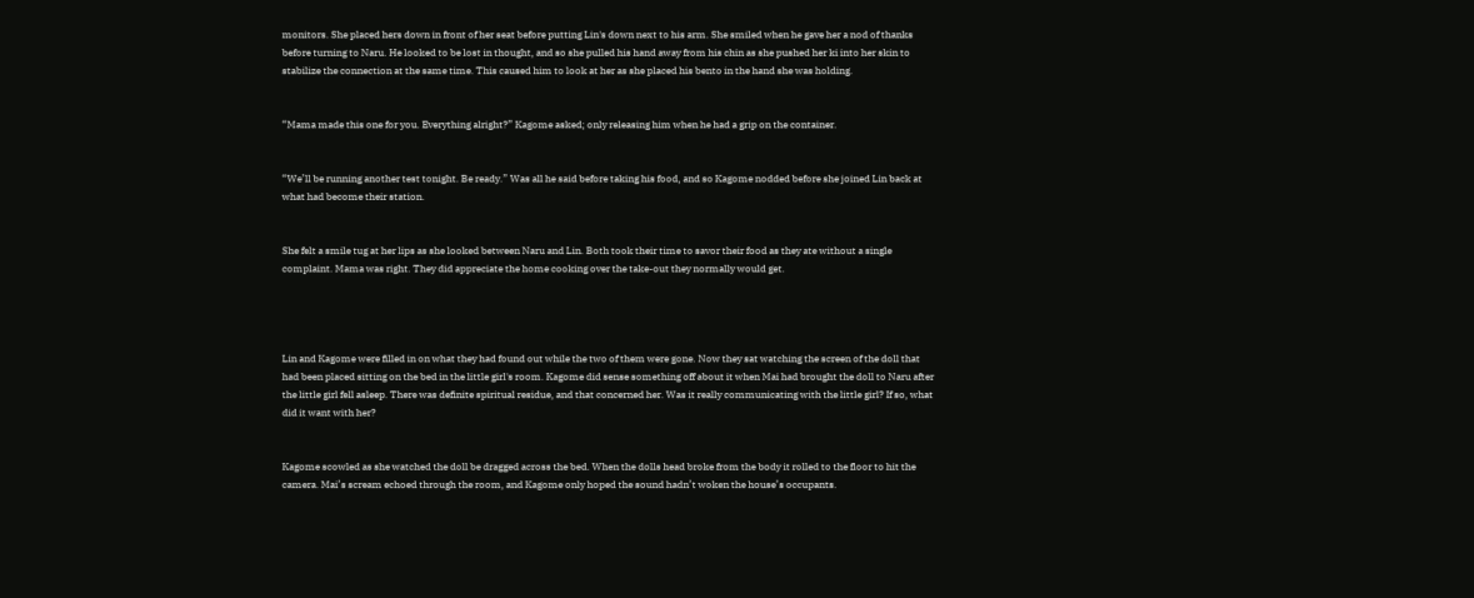monitors. She placed hers down in front of her seat before putting Lin's down next to his arm. She smiled when he gave her a nod of thanks before turning to Naru. He looked to be lost in thought, and so she pulled his hand away from his chin as she pushed her ki into her skin to stabilize the connection at the same time. This caused him to look at her as she placed his bento in the hand she was holding.


“Mama made this one for you. Everything alright?” Kagome asked; only releasing him when he had a grip on the container.


“We’ll be running another test tonight. Be ready.” Was all he said before taking his food, and so Kagome nodded before she joined Lin back at what had become their station.


She felt a smile tug at her lips as she looked between Naru and Lin. Both took their time to savor their food as they ate without a single complaint. Mama was right. They did appreciate the home cooking over the take-out they normally would get.




Lin and Kagome were filled in on what they had found out while the two of them were gone. Now they sat watching the screen of the doll that had been placed sitting on the bed in the little girl's room. Kagome did sense something off about it when Mai had brought the doll to Naru after the little girl fell asleep. There was definite spiritual residue, and that concerned her. Was it really communicating with the little girl? If so, what did it want with her?


Kagome scowled as she watched the doll be dragged across the bed. When the dolls head broke from the body it rolled to the floor to hit the camera. Mai’s scream echoed through the room, and Kagome only hoped the sound hadn’t woken the house’s occupants.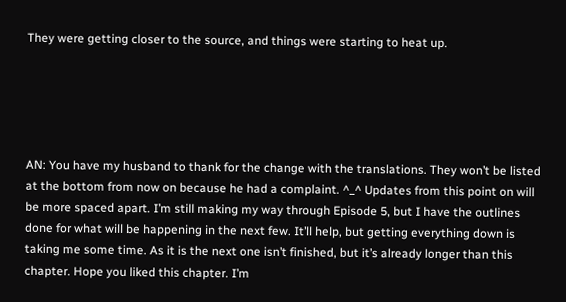They were getting closer to the source, and things were starting to heat up.





AN: You have my husband to thank for the change with the translations. They won’t be listed at the bottom from now on because he had a complaint. ^_^ Updates from this point on will be more spaced apart. I’m still making my way through Episode 5, but I have the outlines done for what will be happening in the next few. It’ll help, but getting everything down is taking me some time. As it is the next one isn’t finished, but it’s already longer than this chapter. Hope you liked this chapter. I’m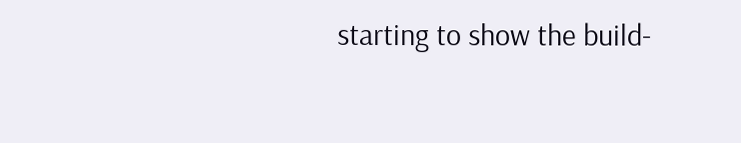starting to show the build-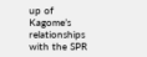up of Kagome’s relationships with the SPR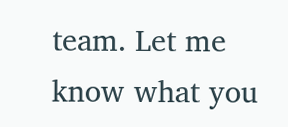team. Let me know what you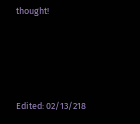thought!




Edited: 02/13/218